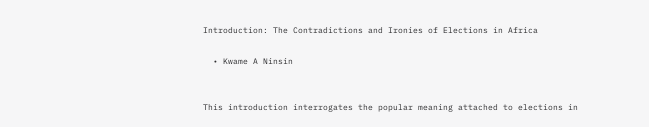Introduction: The Contradictions and Ironies of Elections in Africa

  • Kwame A Ninsin


This introduction interrogates the popular meaning attached to elections in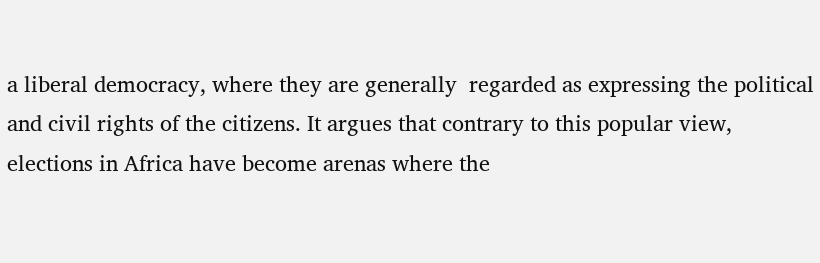a liberal democracy, where they are generally  regarded as expressing the political and civil rights of the citizens. It argues that contrary to this popular view, elections in Africa have become arenas where the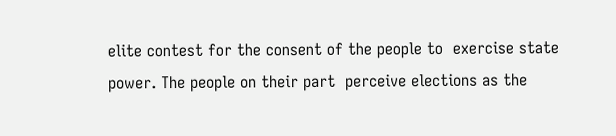elite contest for the consent of the people to  exercise state power. The people on their part  perceive elections as the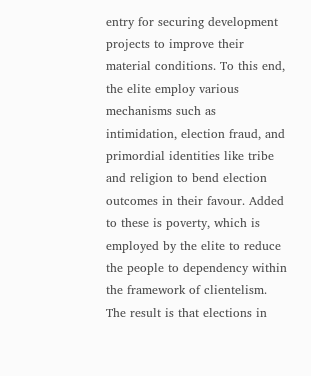entry for securing development projects to improve their material conditions. To this end, the elite employ various mechanisms such as intimidation, election fraud, and primordial identities like tribe and religion to bend election  outcomes in their favour. Added to these is poverty, which is employed by the elite to reduce the people to dependency within the framework of clientelism. The result is that elections in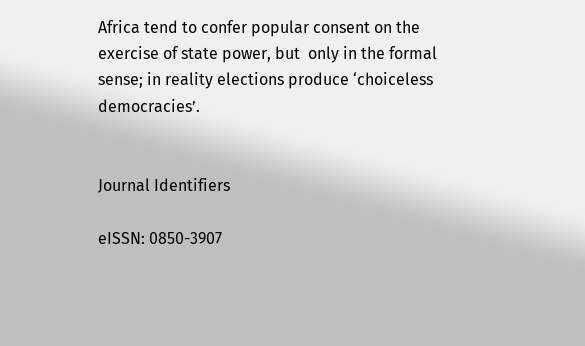Africa tend to confer popular consent on the exercise of state power, but  only in the formal sense; in reality elections produce ‘choiceless democracies’.


Journal Identifiers

eISSN: 0850-3907